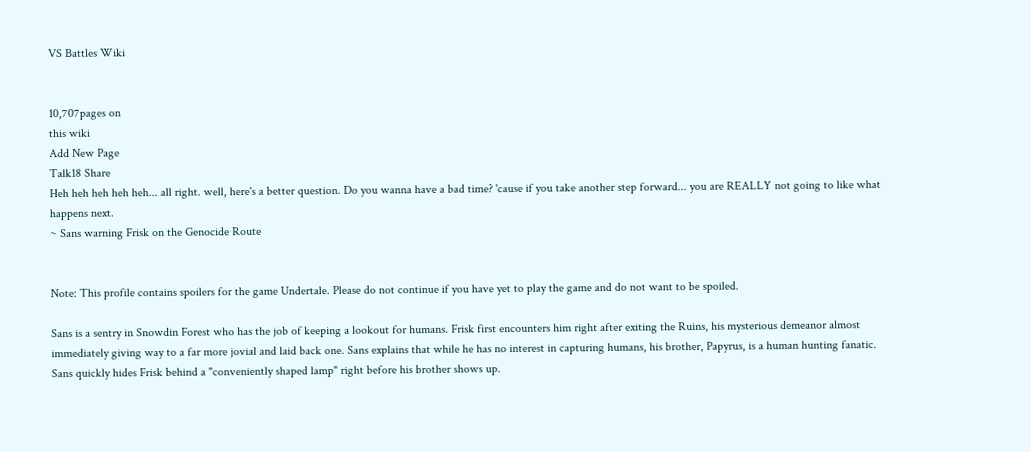VS Battles Wiki


10,707pages on
this wiki
Add New Page
Talk18 Share
Heh heh heh heh heh... all right. well, here's a better question. Do you wanna have a bad time? 'cause if you take another step forward... you are REALLY not going to like what happens next.
~ Sans warning Frisk on the Genocide Route


Note: This profile contains spoilers for the game Undertale. Please do not continue if you have yet to play the game and do not want to be spoiled.

Sans is a sentry in Snowdin Forest who has the job of keeping a lookout for humans. Frisk first encounters him right after exiting the Ruins, his mysterious demeanor almost immediately giving way to a far more jovial and laid back one. Sans explains that while he has no interest in capturing humans, his brother, Papyrus, is a human hunting fanatic. Sans quickly hides Frisk behind a "conveniently shaped lamp" right before his brother shows up.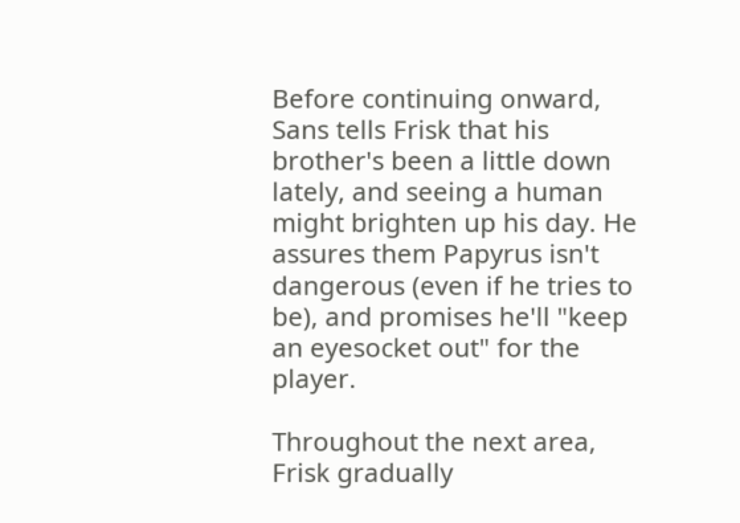Before continuing onward, Sans tells Frisk that his brother's been a little down lately, and seeing a human might brighten up his day. He assures them Papyrus isn't dangerous (even if he tries to be), and promises he'll "keep an eyesocket out" for the player.

Throughout the next area, Frisk gradually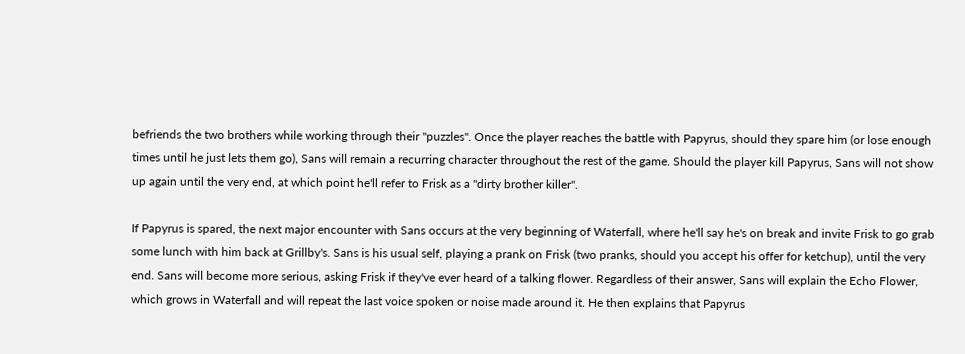befriends the two brothers while working through their "puzzles". Once the player reaches the battle with Papyrus, should they spare him (or lose enough times until he just lets them go), Sans will remain a recurring character throughout the rest of the game. Should the player kill Papyrus, Sans will not show up again until the very end, at which point he'll refer to Frisk as a "dirty brother killer".

If Papyrus is spared, the next major encounter with Sans occurs at the very beginning of Waterfall, where he'll say he's on break and invite Frisk to go grab some lunch with him back at Grillby's. Sans is his usual self, playing a prank on Frisk (two pranks, should you accept his offer for ketchup), until the very end. Sans will become more serious, asking Frisk if they've ever heard of a talking flower. Regardless of their answer, Sans will explain the Echo Flower, which grows in Waterfall and will repeat the last voice spoken or noise made around it. He then explains that Papyrus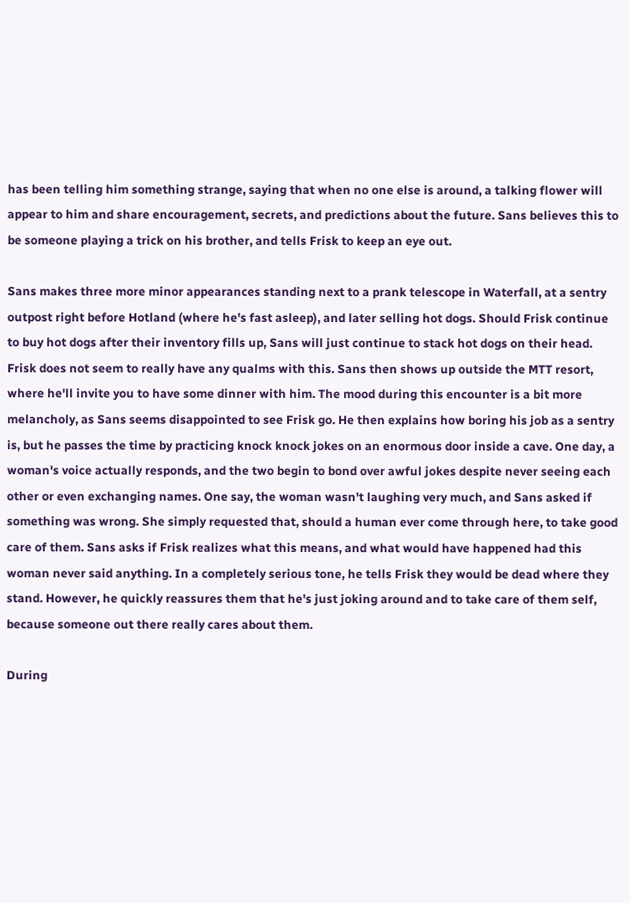has been telling him something strange, saying that when no one else is around, a talking flower will appear to him and share encouragement, secrets, and predictions about the future. Sans believes this to be someone playing a trick on his brother, and tells Frisk to keep an eye out.

Sans makes three more minor appearances standing next to a prank telescope in Waterfall, at a sentry outpost right before Hotland (where he's fast asleep), and later selling hot dogs. Should Frisk continue to buy hot dogs after their inventory fills up, Sans will just continue to stack hot dogs on their head. Frisk does not seem to really have any qualms with this. Sans then shows up outside the MTT resort, where he'll invite you to have some dinner with him. The mood during this encounter is a bit more melancholy, as Sans seems disappointed to see Frisk go. He then explains how boring his job as a sentry is, but he passes the time by practicing knock knock jokes on an enormous door inside a cave. One day, a woman's voice actually responds, and the two begin to bond over awful jokes despite never seeing each other or even exchanging names. One say, the woman wasn't laughing very much, and Sans asked if something was wrong. She simply requested that, should a human ever come through here, to take good care of them. Sans asks if Frisk realizes what this means, and what would have happened had this woman never said anything. In a completely serious tone, he tells Frisk they would be dead where they stand. However, he quickly reassures them that he's just joking around and to take care of them self, because someone out there really cares about them.

During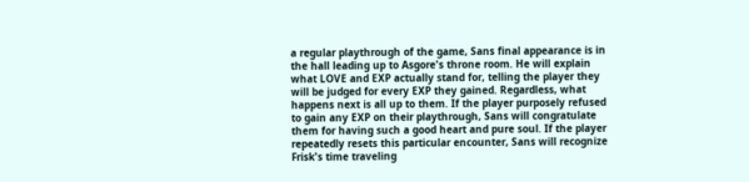a regular playthrough of the game, Sans final appearance is in the hall leading up to Asgore's throne room. He will explain what LOVE and EXP actually stand for, telling the player they will be judged for every EXP they gained. Regardless, what happens next is all up to them. If the player purposely refused to gain any EXP on their playthrough, Sans will congratulate them for having such a good heart and pure soul. If the player repeatedly resets this particular encounter, Sans will recognize Frisk's time traveling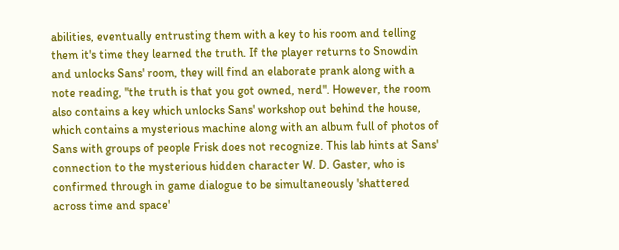abilities, eventually entrusting them with a key to his room and telling them it's time they learned the truth. If the player returns to Snowdin and unlocks Sans' room, they will find an elaborate prank along with a note reading, "the truth is that you got owned, nerd". However, the room also contains a key which unlocks Sans' workshop out behind the house, which contains a mysterious machine along with an album full of photos of Sans with groups of people Frisk does not recognize. This lab hints at Sans' connection to the mysterious hidden character W. D. Gaster, who is confirmed through in game dialogue to be simultaneously 'shattered across time and space'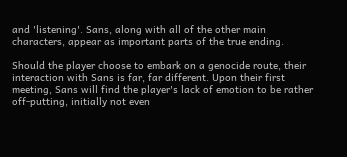and 'listening'. Sans, along with all of the other main characters, appear as important parts of the true ending.

Should the player choose to embark on a genocide route, their interaction with Sans is far, far different. Upon their first meeting, Sans will find the player's lack of emotion to be rather off-putting, initially not even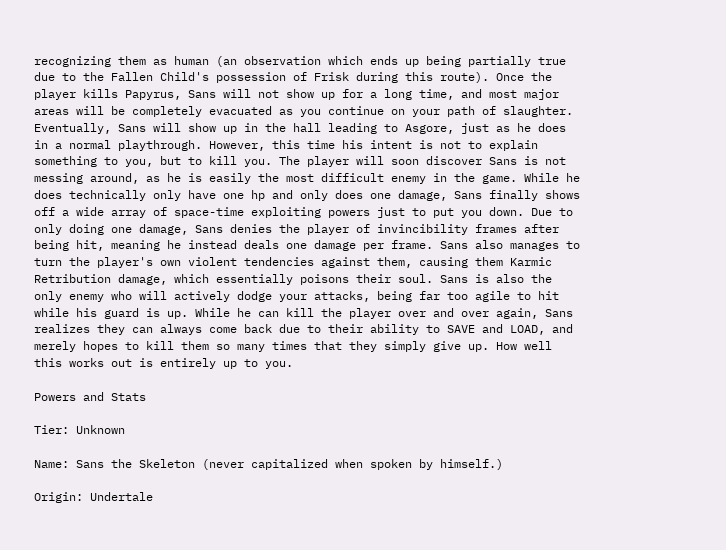recognizing them as human (an observation which ends up being partially true due to the Fallen Child's possession of Frisk during this route). Once the player kills Papyrus, Sans will not show up for a long time, and most major areas will be completely evacuated as you continue on your path of slaughter. Eventually, Sans will show up in the hall leading to Asgore, just as he does in a normal playthrough. However, this time his intent is not to explain something to you, but to kill you. The player will soon discover Sans is not messing around, as he is easily the most difficult enemy in the game. While he does technically only have one hp and only does one damage, Sans finally shows off a wide array of space-time exploiting powers just to put you down. Due to only doing one damage, Sans denies the player of invincibility frames after being hit, meaning he instead deals one damage per frame. Sans also manages to turn the player's own violent tendencies against them, causing them Karmic Retribution damage, which essentially poisons their soul. Sans is also the only enemy who will actively dodge your attacks, being far too agile to hit while his guard is up. While he can kill the player over and over again, Sans realizes they can always come back due to their ability to SAVE and LOAD, and merely hopes to kill them so many times that they simply give up. How well this works out is entirely up to you.

Powers and Stats

Tier: Unknown

Name: Sans the Skeleton (never capitalized when spoken by himself.)

Origin: Undertale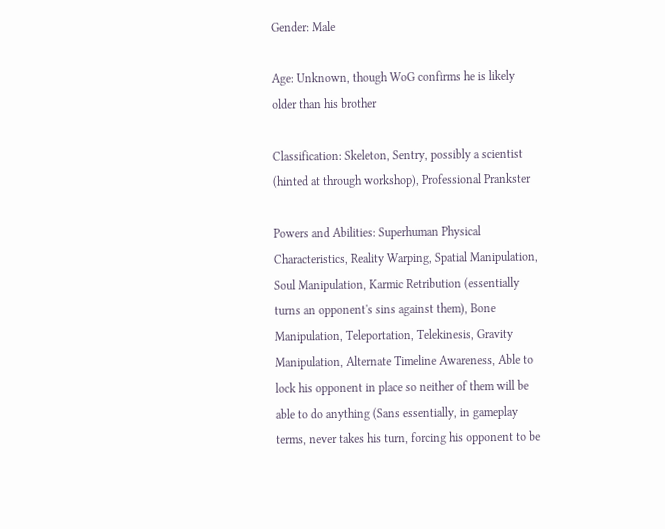Gender: Male

Age: Unknown, though WoG confirms he is likely older than his brother

Classification: Skeleton, Sentry, possibly a scientist (hinted at through workshop), Professional Prankster

Powers and Abilities: Superhuman Physical Characteristics, Reality Warping, Spatial Manipulation, Soul Manipulation, Karmic Retribution (essentially turns an opponent's sins against them), Bone Manipulation, Teleportation, Telekinesis, Gravity Manipulation, Alternate Timeline Awareness, Able to lock his opponent in place so neither of them will be able to do anything (Sans essentially, in gameplay terms, never takes his turn, forcing his opponent to be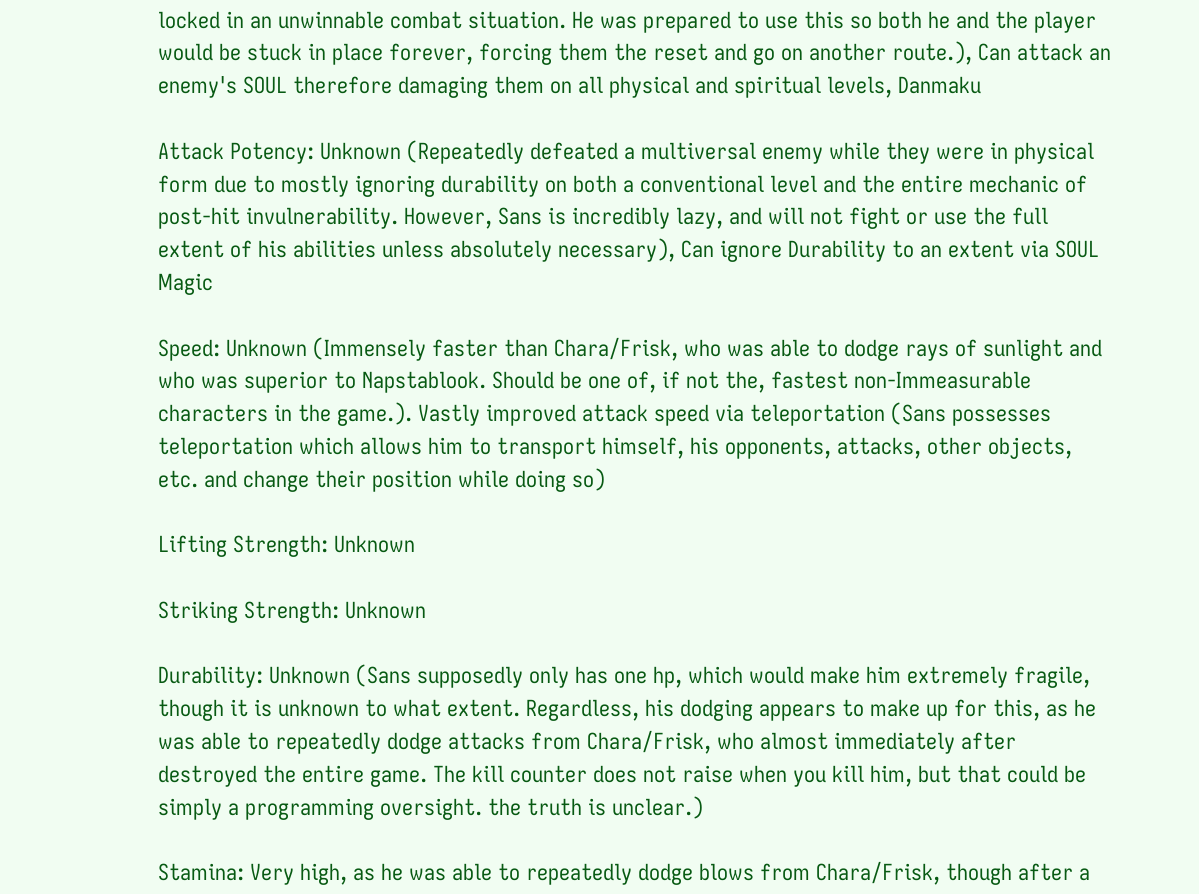locked in an unwinnable combat situation. He was prepared to use this so both he and the player would be stuck in place forever, forcing them the reset and go on another route.), Can attack an enemy's SOUL therefore damaging them on all physical and spiritual levels, Danmaku

Attack Potency: Unknown (Repeatedly defeated a multiversal enemy while they were in physical form due to mostly ignoring durability on both a conventional level and the entire mechanic of post-hit invulnerability. However, Sans is incredibly lazy, and will not fight or use the full extent of his abilities unless absolutely necessary), Can ignore Durability to an extent via SOUL Magic

Speed: Unknown (Immensely faster than Chara/Frisk, who was able to dodge rays of sunlight and who was superior to Napstablook. Should be one of, if not the, fastest non-Immeasurable characters in the game.). Vastly improved attack speed via teleportation (Sans possesses teleportation which allows him to transport himself, his opponents, attacks, other objects, etc. and change their position while doing so)

Lifting Strength: Unknown

Striking Strength: Unknown

Durability: Unknown (Sans supposedly only has one hp, which would make him extremely fragile, though it is unknown to what extent. Regardless, his dodging appears to make up for this, as he was able to repeatedly dodge attacks from Chara/Frisk, who almost immediately after destroyed the entire game. The kill counter does not raise when you kill him, but that could be simply a programming oversight. the truth is unclear.)

Stamina: Very high, as he was able to repeatedly dodge blows from Chara/Frisk, though after a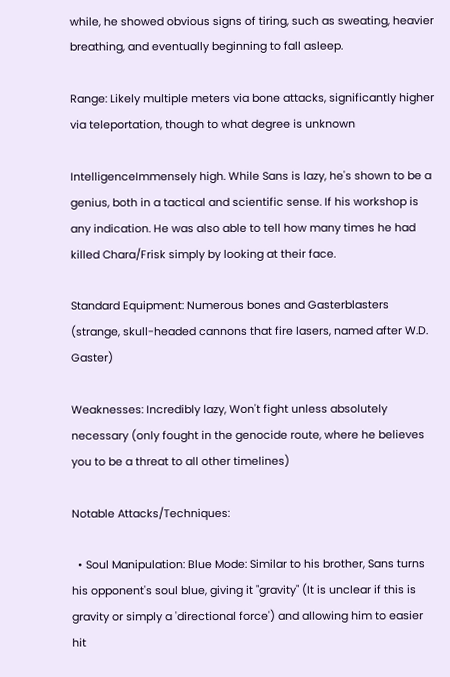while, he showed obvious signs of tiring, such as sweating, heavier breathing, and eventually beginning to fall asleep.

Range: Likely multiple meters via bone attacks, significantly higher via teleportation, though to what degree is unknown

IntelligenceImmensely high. While Sans is lazy, he's shown to be a genius, both in a tactical and scientific sense. If his workshop is any indication. He was also able to tell how many times he had killed Chara/Frisk simply by looking at their face.

Standard Equipment: Numerous bones and Gasterblasters (strange, skull-headed cannons that fire lasers, named after W.D. Gaster)

Weaknesses: Incredibly lazy, Won't fight unless absolutely necessary (only fought in the genocide route, where he believes you to be a threat to all other timelines)

Notable Attacks/Techniques:

  • Soul Manipulation: Blue Mode: Similar to his brother, Sans turns his opponent's soul blue, giving it "gravity" (It is unclear if this is gravity or simply a 'directional force') and allowing him to easier hit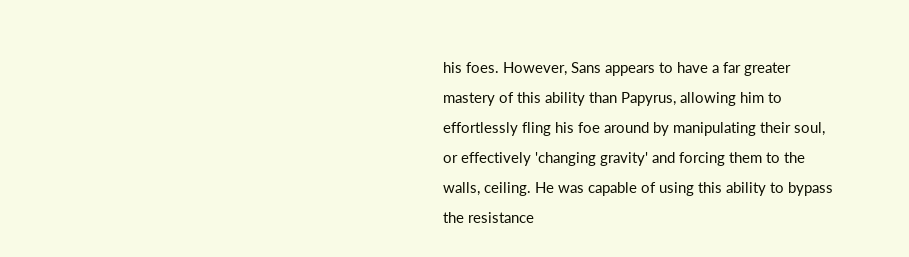his foes. However, Sans appears to have a far greater mastery of this ability than Papyrus, allowing him to effortlessly fling his foe around by manipulating their soul, or effectively 'changing gravity' and forcing them to the walls, ceiling. He was capable of using this ability to bypass the resistance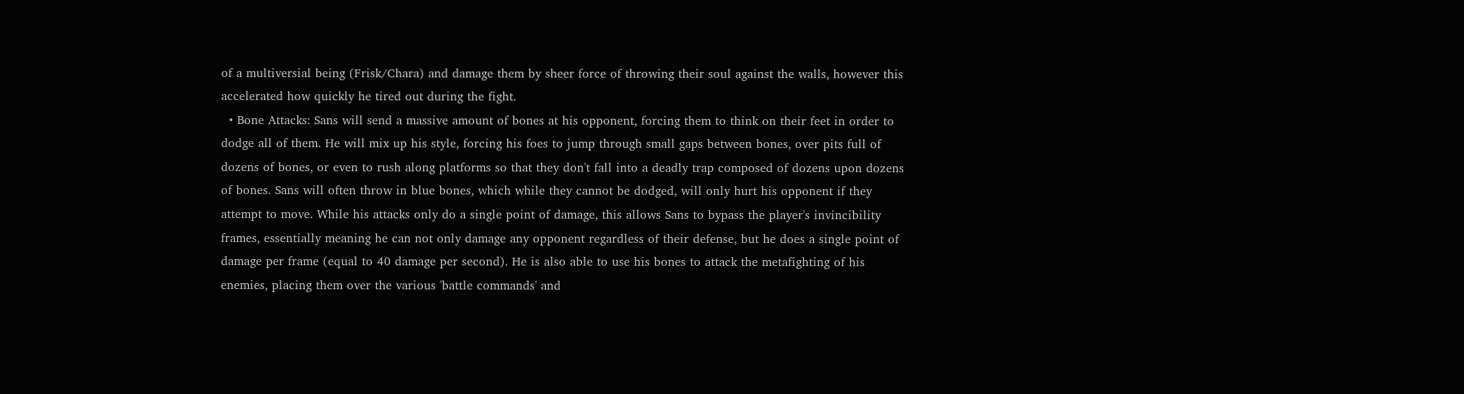of a multiversial being (Frisk/Chara) and damage them by sheer force of throwing their soul against the walls, however this accelerated how quickly he tired out during the fight.
  • Bone Attacks: Sans will send a massive amount of bones at his opponent, forcing them to think on their feet in order to dodge all of them. He will mix up his style, forcing his foes to jump through small gaps between bones, over pits full of dozens of bones, or even to rush along platforms so that they don't fall into a deadly trap composed of dozens upon dozens of bones. Sans will often throw in blue bones, which while they cannot be dodged, will only hurt his opponent if they attempt to move. While his attacks only do a single point of damage, this allows Sans to bypass the player's invincibility frames, essentially meaning he can not only damage any opponent regardless of their defense, but he does a single point of damage per frame (equal to 40 damage per second). He is also able to use his bones to attack the metafighting of his enemies, placing them over the various 'battle commands' and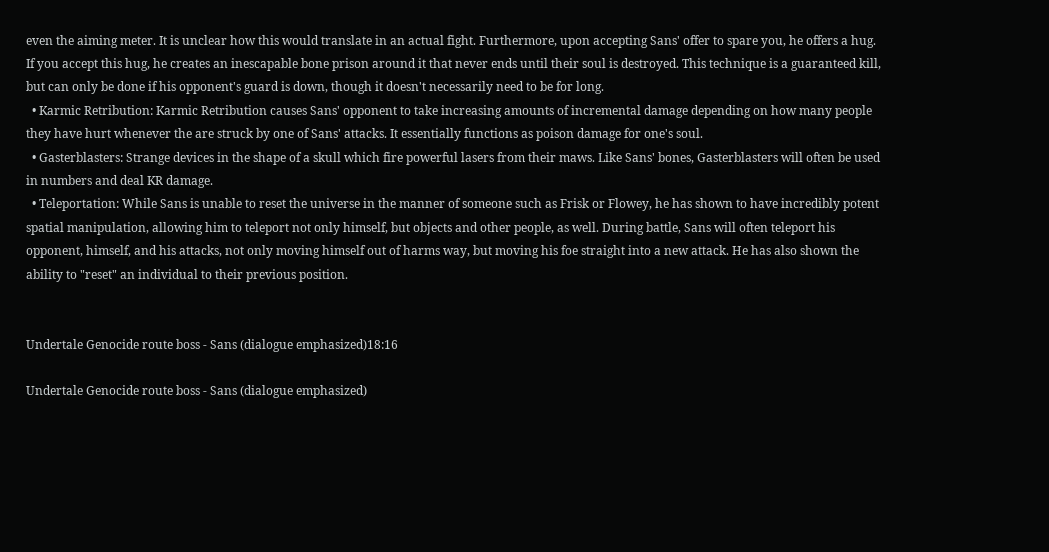even the aiming meter. It is unclear how this would translate in an actual fight. Furthermore, upon accepting Sans' offer to spare you, he offers a hug. If you accept this hug, he creates an inescapable bone prison around it that never ends until their soul is destroyed. This technique is a guaranteed kill, but can only be done if his opponent's guard is down, though it doesn't necessarily need to be for long.
  • Karmic Retribution: Karmic Retribution causes Sans' opponent to take increasing amounts of incremental damage depending on how many people they have hurt whenever the are struck by one of Sans' attacks. It essentially functions as poison damage for one's soul.
  • Gasterblasters: Strange devices in the shape of a skull which fire powerful lasers from their maws. Like Sans' bones, Gasterblasters will often be used in numbers and deal KR damage.
  • Teleportation: While Sans is unable to reset the universe in the manner of someone such as Frisk or Flowey, he has shown to have incredibly potent spatial manipulation, allowing him to teleport not only himself, but objects and other people, as well. During battle, Sans will often teleport his opponent, himself, and his attacks, not only moving himself out of harms way, but moving his foe straight into a new attack. He has also shown the ability to "reset" an individual to their previous position.


Undertale Genocide route boss - Sans (dialogue emphasized)18:16

Undertale Genocide route boss - Sans (dialogue emphasized)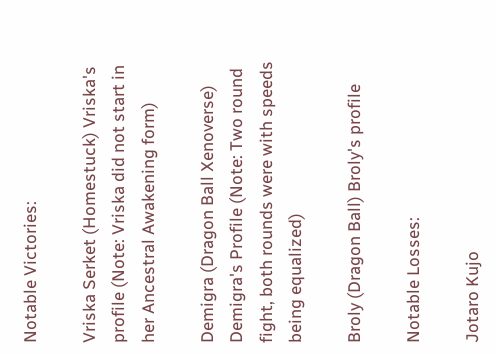Notable Victories:

Vriska Serket (Homestuck) Vriska's profile (Note: Vriska did not start in her Ancestral Awakening form)

Demigra (Dragon Ball Xenoverse) Demigra's Profile (Note: Two round fight, both rounds were with speeds being equalized)

Broly (Dragon Ball) Broly's profile

Notable Losses:

Jotaro Kujo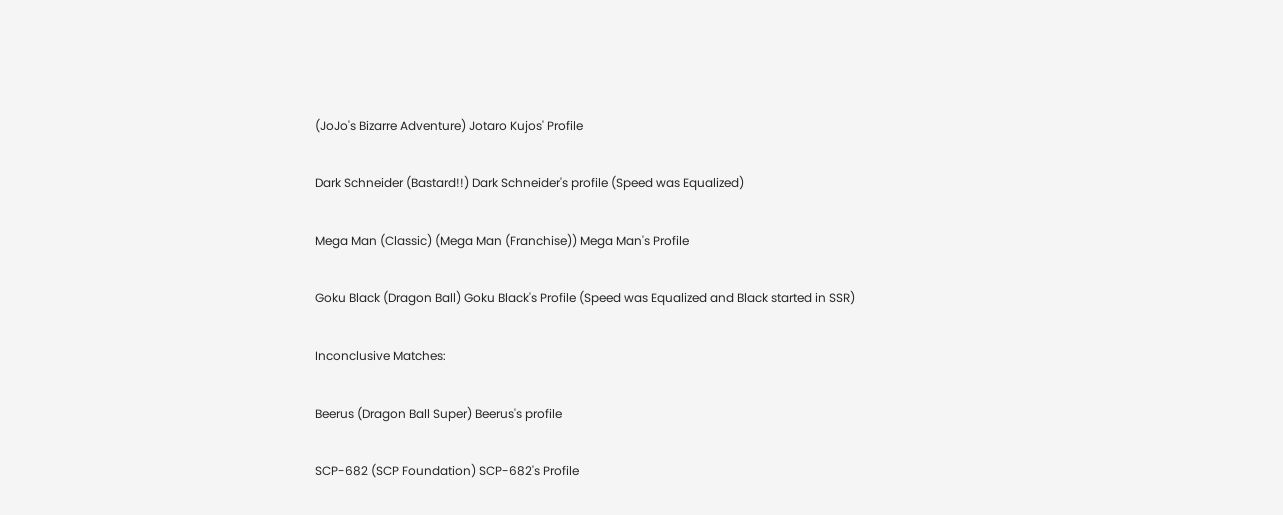(JoJo's Bizarre Adventure) Jotaro Kujos' Profile

Dark Schneider (Bastard!!) Dark Schneider's profile (Speed was Equalized)

Mega Man (Classic) (Mega Man (Franchise)) Mega Man's Profile

Goku Black (Dragon Ball) Goku Black's Profile (Speed was Equalized and Black started in SSR)

Inconclusive Matches:

Beerus (Dragon Ball Super) Beerus's profile

SCP-682 (SCP Foundation) SCP-682's Profile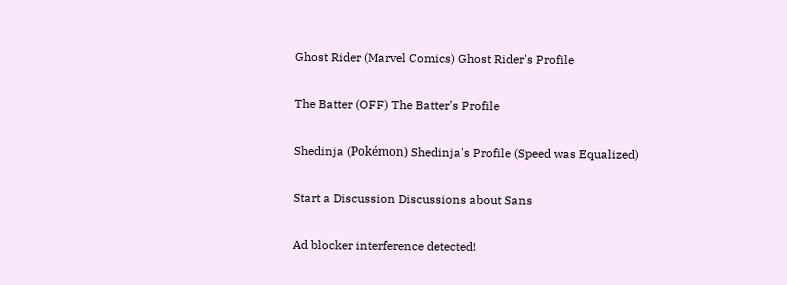Ghost Rider (Marvel Comics) Ghost Rider's Profile

The Batter (OFF) The Batter's Profile

Shedinja (Pokémon) Shedinja's Profile (Speed was Equalized)

Start a Discussion Discussions about Sans

Ad blocker interference detected!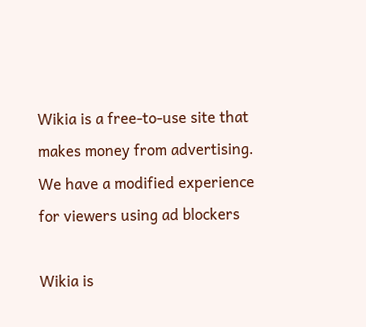Wikia is a free-to-use site that makes money from advertising. We have a modified experience for viewers using ad blockers

Wikia is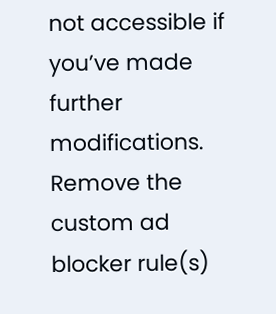not accessible if you’ve made further modifications. Remove the custom ad blocker rule(s)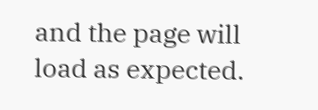and the page will load as expected.